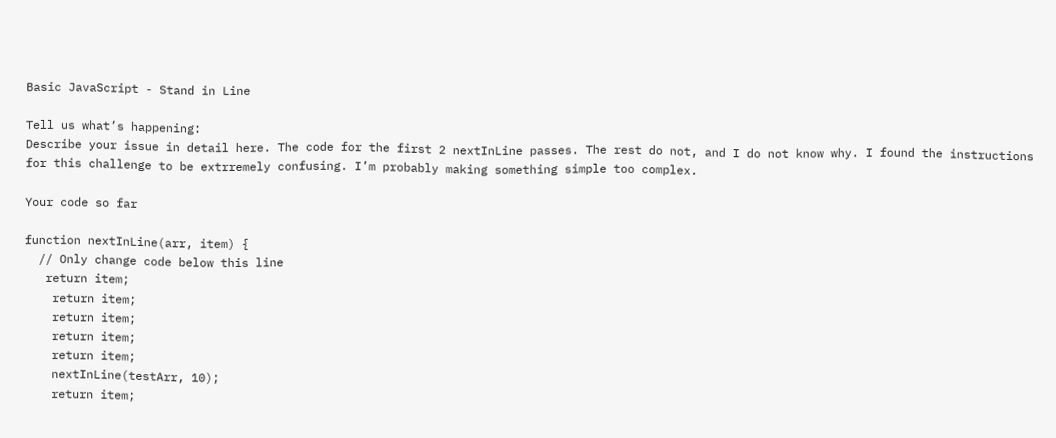Basic JavaScript - Stand in Line

Tell us what’s happening:
Describe your issue in detail here. The code for the first 2 nextInLine passes. The rest do not, and I do not know why. I found the instructions for this challenge to be extrremely confusing. I’m probably making something simple too complex.

Your code so far

function nextInLine(arr, item) {
  // Only change code below this line
   return item;
    return item;
    return item;
    return item;
    return item;
    nextInLine(testArr, 10);
    return item;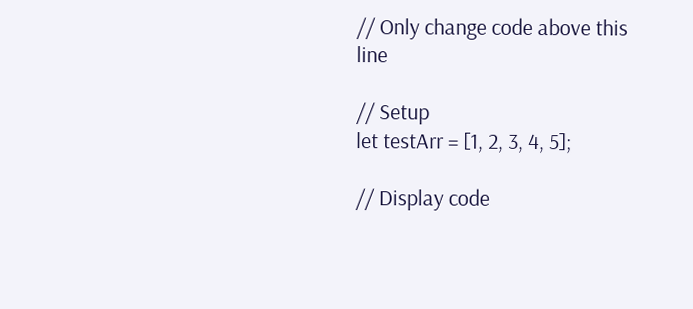// Only change code above this line

// Setup
let testArr = [1, 2, 3, 4, 5];

// Display code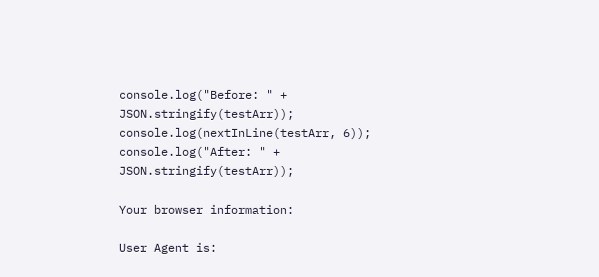console.log("Before: " + JSON.stringify(testArr));
console.log(nextInLine(testArr, 6));
console.log("After: " + JSON.stringify(testArr));

Your browser information:

User Agent is: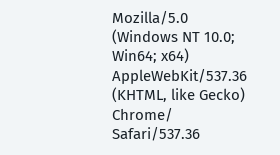Mozilla/5.0 (Windows NT 10.0; Win64; x64) AppleWebKit/537.36 (KHTML, like Gecko) Chrome/ Safari/537.36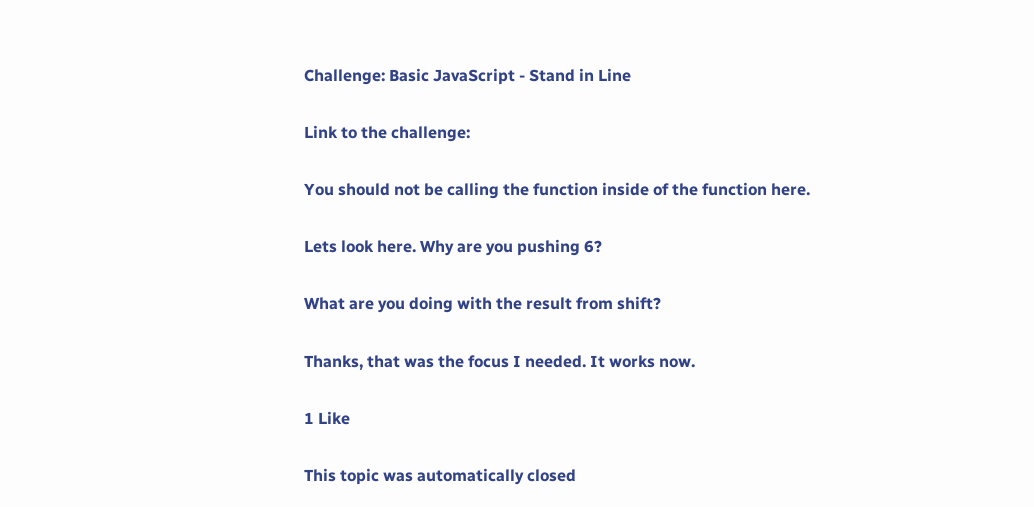Challenge: Basic JavaScript - Stand in Line

Link to the challenge:

You should not be calling the function inside of the function here.

Lets look here. Why are you pushing 6?

What are you doing with the result from shift?

Thanks, that was the focus I needed. It works now.

1 Like

This topic was automatically closed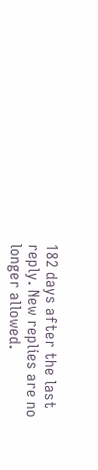182 days after the last reply. New replies are no longer allowed.